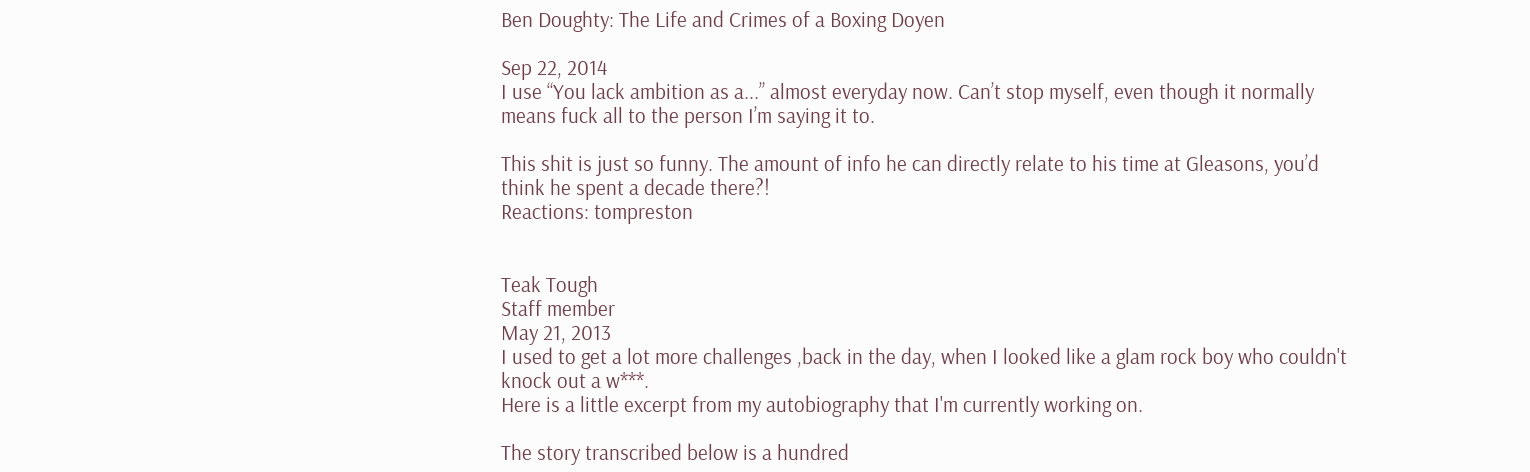Ben Doughty: The Life and Crimes of a Boxing Doyen

Sep 22, 2014
I use “You lack ambition as a...” almost everyday now. Can’t stop myself, even though it normally means fuck all to the person I’m saying it to.

This shit is just so funny. The amount of info he can directly relate to his time at Gleasons, you’d think he spent a decade there?!
Reactions: tompreston


Teak Tough
Staff member
May 21, 2013
I used to get a lot more challenges ,back in the day, when I looked like a glam rock boy who couldn't knock out a w***.
Here is a little excerpt from my autobiography that I'm currently working on.

The story transcribed below is a hundred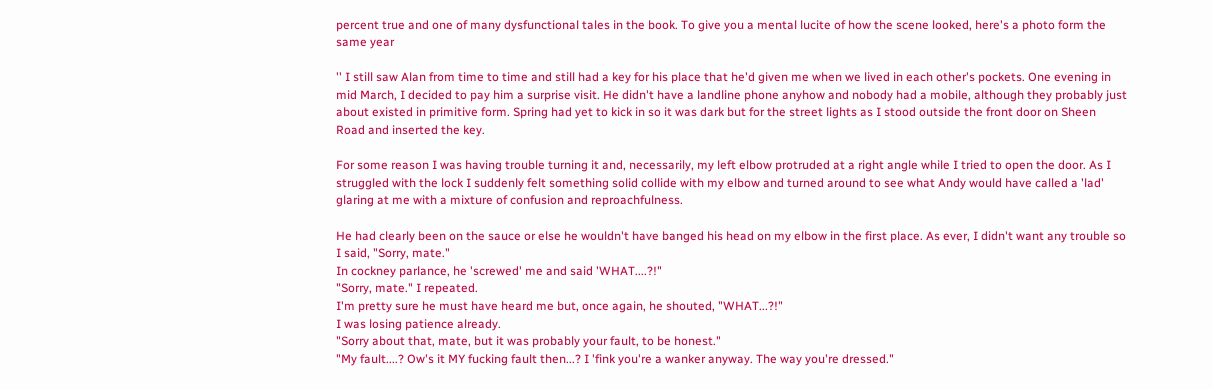percent true and one of many dysfunctional tales in the book. To give you a mental lucite of how the scene looked, here's a photo form the same year

'' I still saw Alan from time to time and still had a key for his place that he'd given me when we lived in each other's pockets. One evening in mid March, I decided to pay him a surprise visit. He didn't have a landline phone anyhow and nobody had a mobile, although they probably just about existed in primitive form. Spring had yet to kick in so it was dark but for the street lights as I stood outside the front door on Sheen Road and inserted the key.

For some reason I was having trouble turning it and, necessarily, my left elbow protruded at a right angle while I tried to open the door. As I struggled with the lock I suddenly felt something solid collide with my elbow and turned around to see what Andy would have called a 'lad' glaring at me with a mixture of confusion and reproachfulness.

He had clearly been on the sauce or else he wouldn't have banged his head on my elbow in the first place. As ever, I didn't want any trouble so I said, "Sorry, mate."
In cockney parlance, he 'screwed' me and said 'WHAT....?!"
"Sorry, mate." I repeated.
I'm pretty sure he must have heard me but, once again, he shouted, "WHAT...?!"
I was losing patience already.
"Sorry about that, mate, but it was probably your fault, to be honest."
"My fault....? Ow's it MY fucking fault then...? I 'fink you're a wanker anyway. The way you're dressed."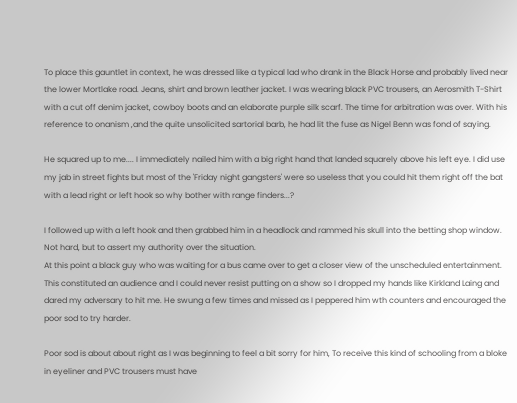To place this gauntlet in context, he was dressed like a typical lad who drank in the Black Horse and probably lived near the lower Mortlake road. Jeans, shirt and brown leather jacket. I was wearing black PVC trousers, an Aerosmith T-Shirt with a cut off denim jacket, cowboy boots and an elaborate purple silk scarf. The time for arbitration was over. With his reference to onanism ,and the quite unsolicited sartorial barb, he had lit the fuse as Nigel Benn was fond of saying.

He squared up to me.... I immediately nailed him with a big right hand that landed squarely above his left eye. I did use my jab in street fights but most of the 'Friday night gangsters' were so useless that you could hit them right off the bat with a lead right or left hook so why bother with range finders...?

I followed up with a left hook and then grabbed him in a headlock and rammed his skull into the betting shop window. Not hard, but to assert my authority over the situation.
At this point a black guy who was waiting for a bus came over to get a closer view of the unscheduled entertainment. This constituted an audience and I could never resist putting on a show so I dropped my hands like Kirkland Laing and dared my adversary to hit me. He swung a few times and missed as I peppered him wth counters and encouraged the poor sod to try harder.

Poor sod is about about right as I was beginning to feel a bit sorry for him, To receive this kind of schooling from a bloke in eyeliner and PVC trousers must have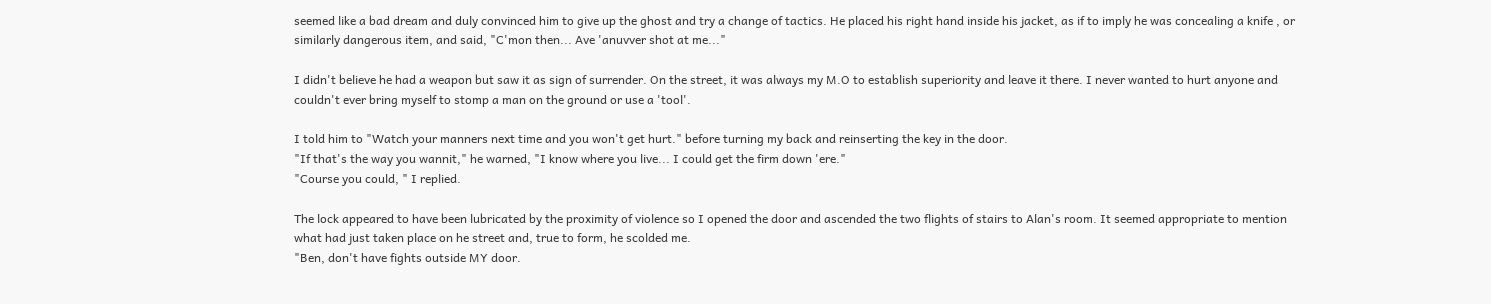seemed like a bad dream and duly convinced him to give up the ghost and try a change of tactics. He placed his right hand inside his jacket, as if to imply he was concealing a knife , or similarly dangerous item, and said, "C'mon then... Ave 'anuvver shot at me..."

I didn't believe he had a weapon but saw it as sign of surrender. On the street, it was always my M.O to establish superiority and leave it there. I never wanted to hurt anyone and couldn't ever bring myself to stomp a man on the ground or use a 'tool'.

I told him to "Watch your manners next time and you won't get hurt." before turning my back and reinserting the key in the door.
"If that's the way you wannit," he warned, "I know where you live... I could get the firm down 'ere."
"Course you could, " I replied.

The lock appeared to have been lubricated by the proximity of violence so I opened the door and ascended the two flights of stairs to Alan's room. It seemed appropriate to mention what had just taken place on he street and, true to form, he scolded me.
"Ben, don't have fights outside MY door.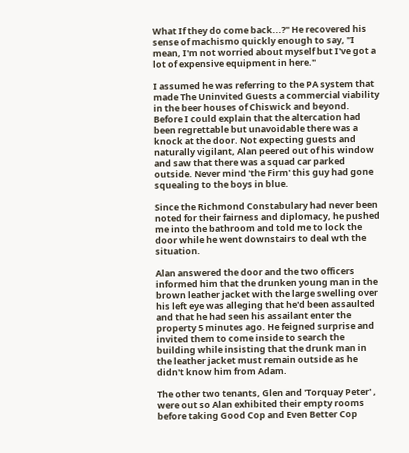What If they do come back...?" He recovered his sense of machismo quickly enough to say, "I mean, I'm not worried about myself but I've got a lot of expensive equipment in here."

I assumed he was referring to the PA system that made The Uninvited Guests a commercial viability in the beer houses of Chiswick and beyond. Before I could explain that the altercation had been regrettable but unavoidable there was a knock at the door. Not expecting guests and naturally vigilant, Alan peered out of his window and saw that there was a squad car parked outside. Never mind 'the Firm' this guy had gone squealing to the boys in blue.

Since the Richmond Constabulary had never been noted for their fairness and diplomacy, he pushed me into the bathroom and told me to lock the door while he went downstairs to deal wth the situation.

Alan answered the door and the two officers informed him that the drunken young man in the brown leather jacket with the large swelling over his left eye was alleging that he'd been assaulted and that he had seen his assailant enter the property 5 minutes ago. He feigned surprise and invited them to come inside to search the building while insisting that the drunk man in the leather jacket must remain outside as he didn't know him from Adam.

The other two tenants, Glen and 'Torquay Peter' , were out so Alan exhibited their empty rooms before taking Good Cop and Even Better Cop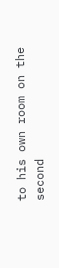to his own room on the second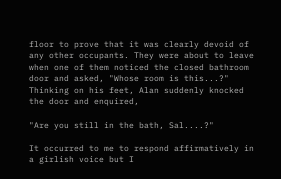floor to prove that it was clearly devoid of any other occupants. They were about to leave when one of them noticed the closed bathroom door and asked, "Whose room is this...?" Thinking on his feet, Alan suddenly knocked the door and enquired,

"Are you still in the bath, Sal....?"

It occurred to me to respond affirmatively in a girlish voice but I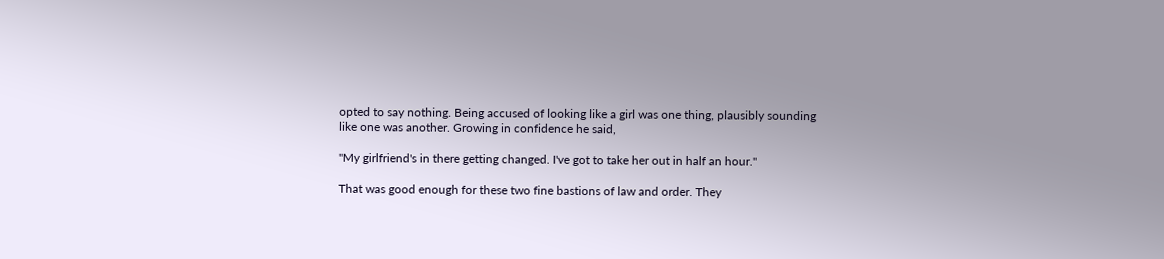opted to say nothing. Being accused of looking like a girl was one thing, plausibly sounding like one was another. Growing in confidence he said,

"My girlfriend's in there getting changed. I've got to take her out in half an hour."

That was good enough for these two fine bastions of law and order. They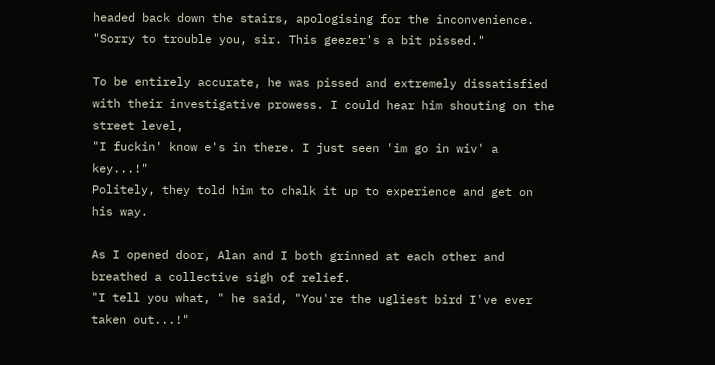headed back down the stairs, apologising for the inconvenience.
"Sorry to trouble you, sir. This geezer's a bit pissed."

To be entirely accurate, he was pissed and extremely dissatisfied with their investigative prowess. I could hear him shouting on the street level,
"I fuckin' know e's in there. I just seen 'im go in wiv' a key...!"
Politely, they told him to chalk it up to experience and get on his way.

As I opened door, Alan and I both grinned at each other and breathed a collective sigh of relief.
"I tell you what, " he said, "You're the ugliest bird I've ever taken out...!"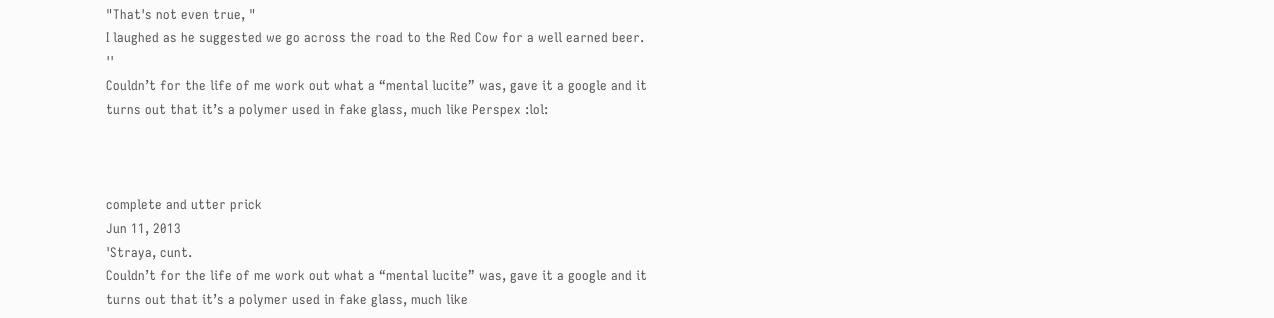"That's not even true, "
I laughed as he suggested we go across the road to the Red Cow for a well earned beer. ''
Couldn’t for the life of me work out what a “mental lucite” was, gave it a google and it turns out that it’s a polymer used in fake glass, much like Perspex :lol:



complete and utter prick
Jun 11, 2013
'Straya, cunt.
Couldn’t for the life of me work out what a “mental lucite” was, gave it a google and it turns out that it’s a polymer used in fake glass, much like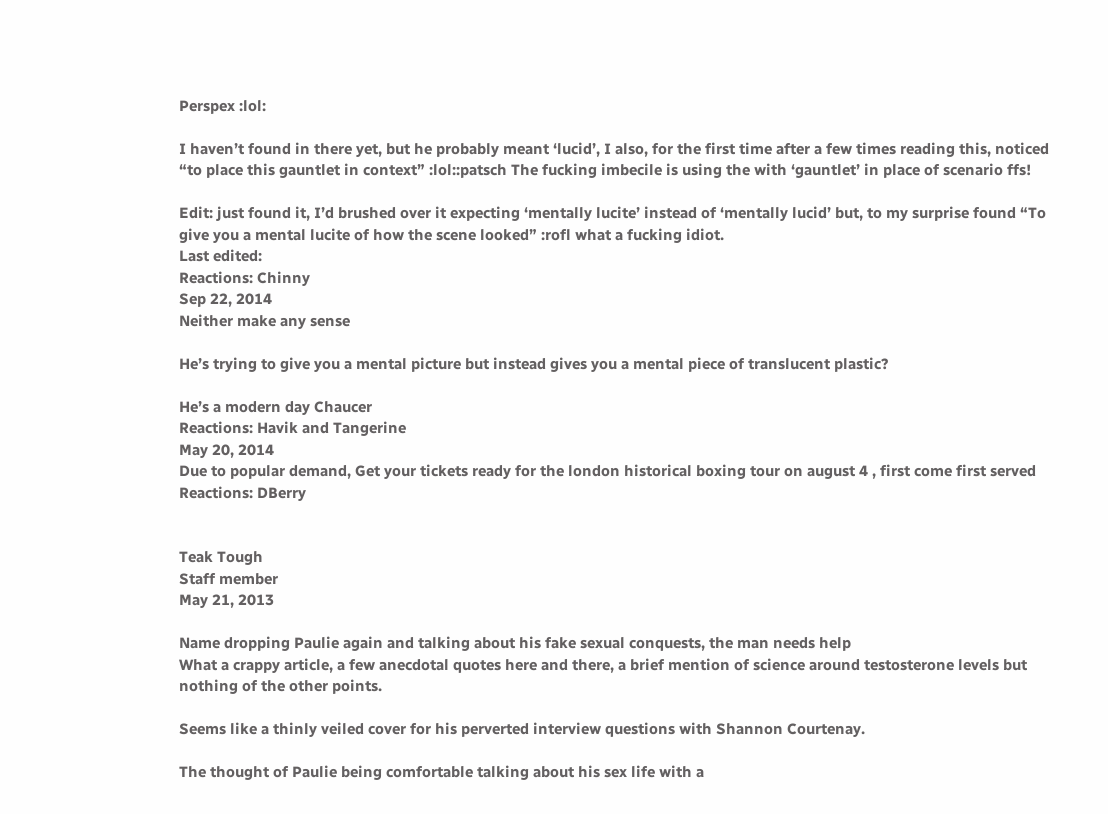Perspex :lol:

I haven’t found in there yet, but he probably meant ‘lucid’, I also, for the first time after a few times reading this, noticed “to place this gauntlet in context” :lol::patsch The fucking imbecile is using the with ‘gauntlet’ in place of scenario ffs!

Edit: just found it, I’d brushed over it expecting ‘mentally lucite’ instead of ‘mentally lucid’ but, to my surprise found “To give you a mental lucite of how the scene looked” :rofl what a fucking idiot.
Last edited:
Reactions: Chinny
Sep 22, 2014
Neither make any sense

He’s trying to give you a mental picture but instead gives you a mental piece of translucent plastic?

He’s a modern day Chaucer
Reactions: Havik and Tangerine
May 20, 2014
Due to popular demand, Get your tickets ready for the london historical boxing tour on august 4 , first come first served
Reactions: DBerry


Teak Tough
Staff member
May 21, 2013

Name dropping Paulie again and talking about his fake sexual conquests, the man needs help
What a crappy article, a few anecdotal quotes here and there, a brief mention of science around testosterone levels but nothing of the other points.

Seems like a thinly veiled cover for his perverted interview questions with Shannon Courtenay.

The thought of Paulie being comfortable talking about his sex life with a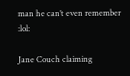man he can’t even remember :lol:

Jane Couch claiming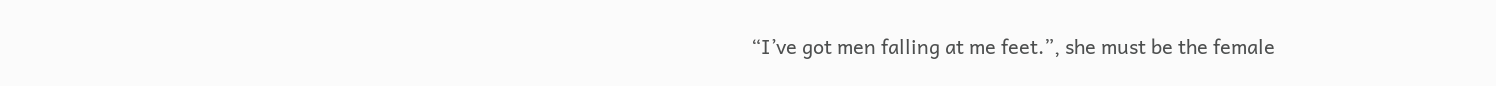“I’ve got men falling at me feet.”, she must be the female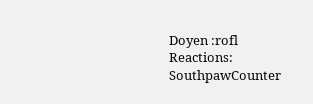Doyen :rofl
Reactions: SouthpawCounter